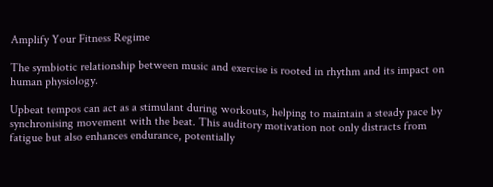Amplify Your Fitness Regime

The symbiotic relationship between music and exercise is rooted in rhythm and its impact on human physiology.

Upbeat tempos can act as a stimulant during workouts, helping to maintain a steady pace by synchronising movement with the beat. This auditory motivation not only distracts from fatigue but also enhances endurance, potentially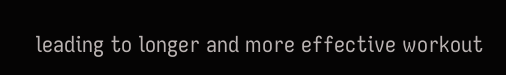leading to longer and more effective workout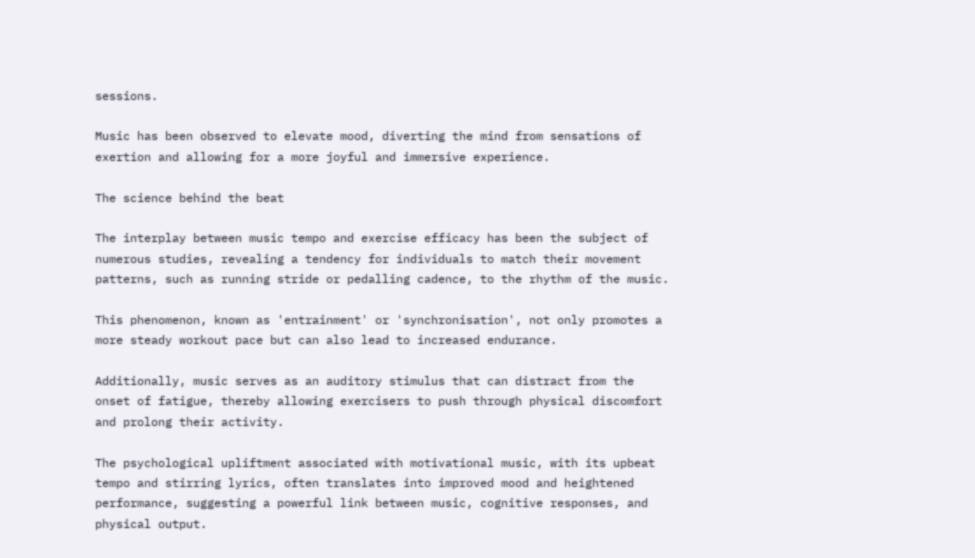sessions.

Music has been observed to elevate mood, diverting the mind from sensations of exertion and allowing for a more joyful and immersive experience.

The science behind the beat

The interplay between music tempo and exercise efficacy has been the subject of numerous studies, revealing a tendency for individuals to match their movement patterns, such as running stride or pedalling cadence, to the rhythm of the music.

This phenomenon, known as 'entrainment' or 'synchronisation', not only promotes a more steady workout pace but can also lead to increased endurance.

Additionally, music serves as an auditory stimulus that can distract from the onset of fatigue, thereby allowing exercisers to push through physical discomfort and prolong their activity.

The psychological upliftment associated with motivational music, with its upbeat tempo and stirring lyrics, often translates into improved mood and heightened performance, suggesting a powerful link between music, cognitive responses, and physical output.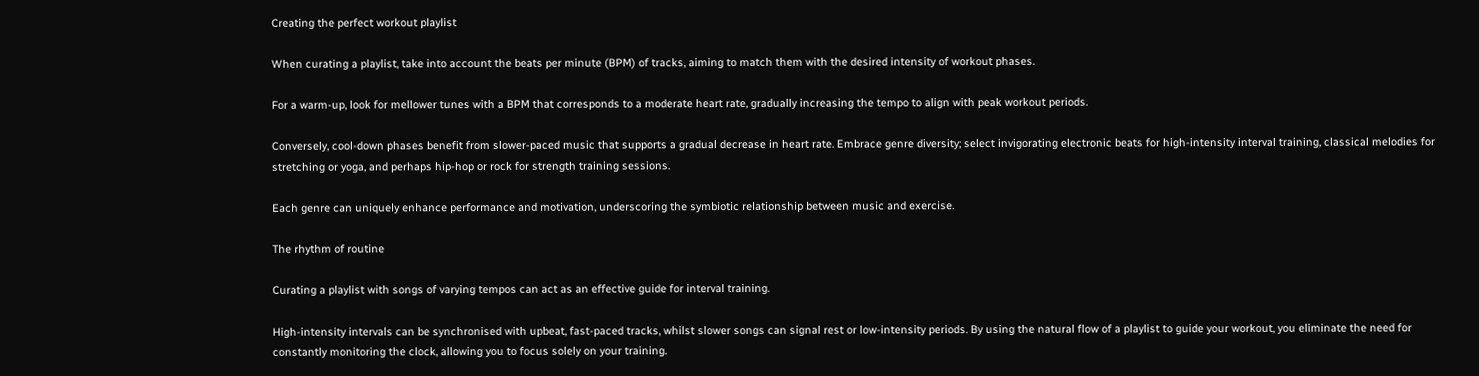Creating the perfect workout playlist

When curating a playlist, take into account the beats per minute (BPM) of tracks, aiming to match them with the desired intensity of workout phases.

For a warm-up, look for mellower tunes with a BPM that corresponds to a moderate heart rate, gradually increasing the tempo to align with peak workout periods.

Conversely, cool-down phases benefit from slower-paced music that supports a gradual decrease in heart rate. Embrace genre diversity; select invigorating electronic beats for high-intensity interval training, classical melodies for stretching or yoga, and perhaps hip-hop or rock for strength training sessions.

Each genre can uniquely enhance performance and motivation, underscoring the symbiotic relationship between music and exercise.

The rhythm of routine

Curating a playlist with songs of varying tempos can act as an effective guide for interval training.

High-intensity intervals can be synchronised with upbeat, fast-paced tracks, whilst slower songs can signal rest or low-intensity periods. By using the natural flow of a playlist to guide your workout, you eliminate the need for constantly monitoring the clock, allowing you to focus solely on your training.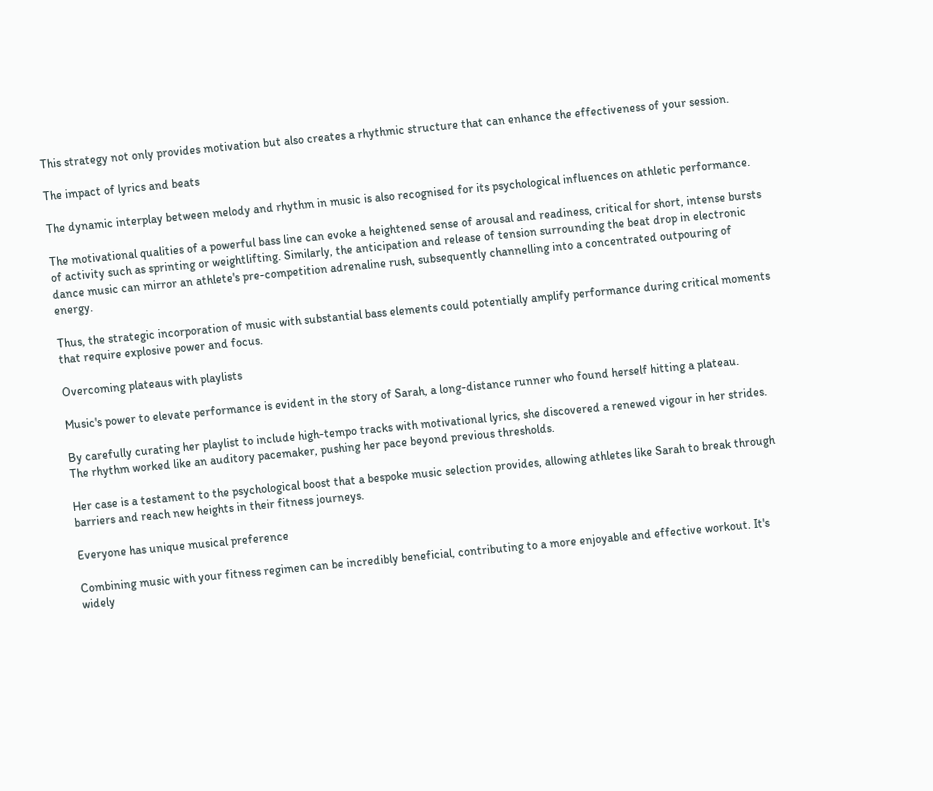This strategy not only provides motivation but also creates a rhythmic structure that can enhance the effectiveness of your session.

The impact of lyrics and beats

The dynamic interplay between melody and rhythm in music is also recognised for its psychological influences on athletic performance.

The motivational qualities of a powerful bass line can evoke a heightened sense of arousal and readiness, critical for short, intense bursts of activity such as sprinting or weightlifting. Similarly, the anticipation and release of tension surrounding the beat drop in electronic dance music can mirror an athlete's pre-competition adrenaline rush, subsequently channelling into a concentrated outpouring of energy.

Thus, the strategic incorporation of music with substantial bass elements could potentially amplify performance during critical moments that require explosive power and focus.

Overcoming plateaus with playlists

Music's power to elevate performance is evident in the story of Sarah, a long-distance runner who found herself hitting a plateau.

By carefully curating her playlist to include high-tempo tracks with motivational lyrics, she discovered a renewed vigour in her strides. The rhythm worked like an auditory pacemaker, pushing her pace beyond previous thresholds.

Her case is a testament to the psychological boost that a bespoke music selection provides, allowing athletes like Sarah to break through barriers and reach new heights in their fitness journeys.

Everyone has unique musical preference

Combining music with your fitness regimen can be incredibly beneficial, contributing to a more enjoyable and effective workout. It's widely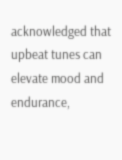acknowledged that upbeat tunes can elevate mood and endurance,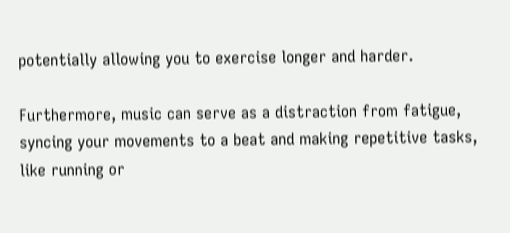potentially allowing you to exercise longer and harder.

Furthermore, music can serve as a distraction from fatigue, syncing your movements to a beat and making repetitive tasks, like running or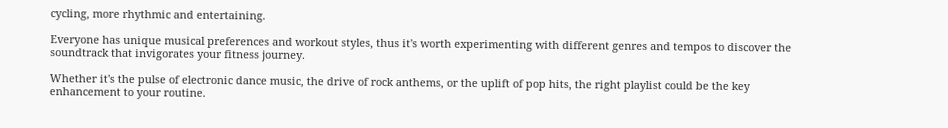cycling, more rhythmic and entertaining.

Everyone has unique musical preferences and workout styles, thus it's worth experimenting with different genres and tempos to discover the soundtrack that invigorates your fitness journey.

Whether it's the pulse of electronic dance music, the drive of rock anthems, or the uplift of pop hits, the right playlist could be the key enhancement to your routine.